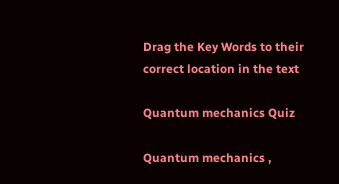Drag the Key Words to their correct location in the text

Quantum mechanics Quiz

Quantum mechanics ,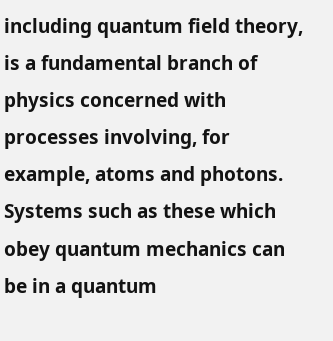including quantum field theory, is a fundamental branch of physics concerned with processes involving, for example, atoms and photons. Systems such as these which obey quantum mechanics can be in a quantum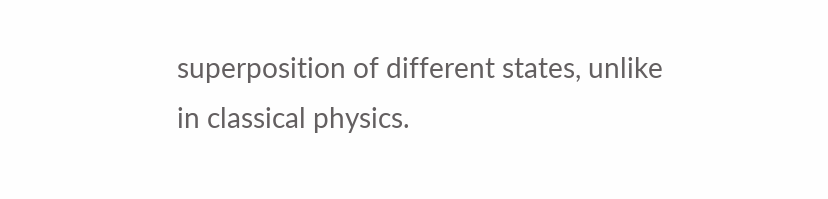superposition of different states, unlike in classical physics.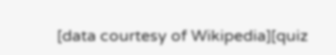[data courtesy of Wikipedia][quiz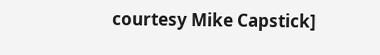courtesy Mike Capstick]